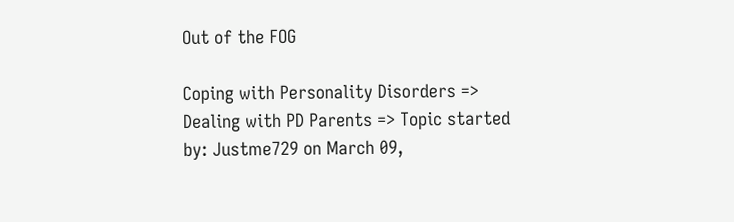Out of the FOG

Coping with Personality Disorders => Dealing with PD Parents => Topic started by: Justme729 on March 09,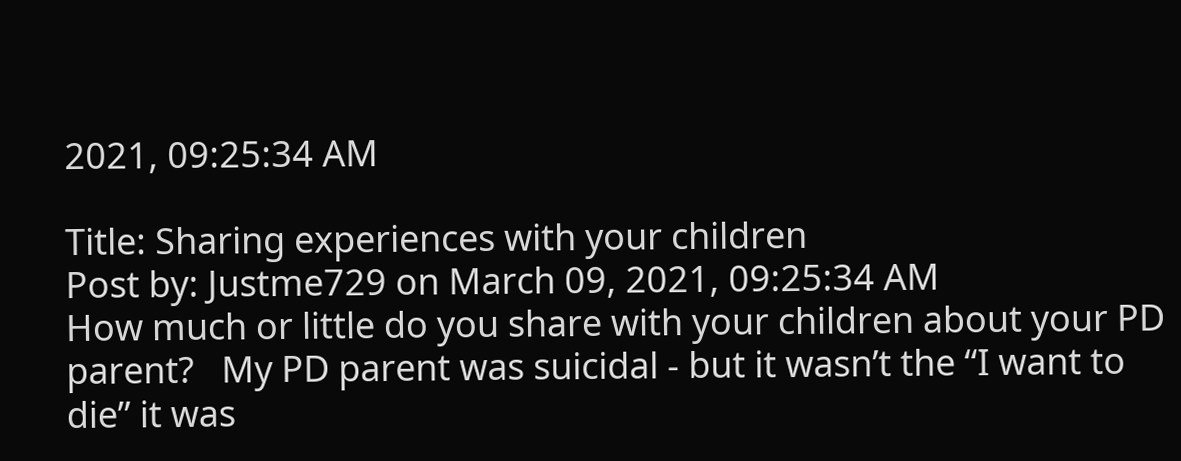2021, 09:25:34 AM

Title: Sharing experiences with your children
Post by: Justme729 on March 09, 2021, 09:25:34 AM
How much or little do you share with your children about your PD parent?   My PD parent was suicidal - but it wasn’t the “I want to die” it was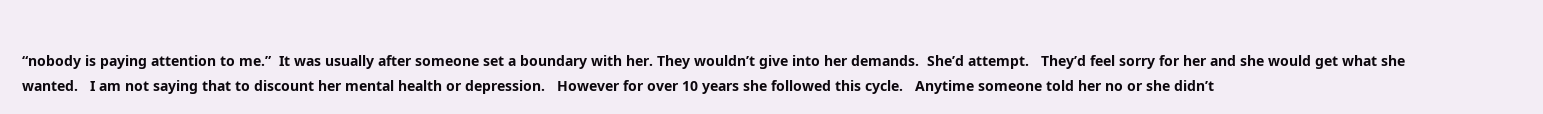“nobody is paying attention to me.”  It was usually after someone set a boundary with her. They wouldn’t give into her demands.  She’d attempt.   They’d feel sorry for her and she would get what she wanted.   I am not saying that to discount her mental health or depression.   However for over 10 years she followed this cycle.   Anytime someone told her no or she didn’t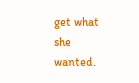get what she wanted.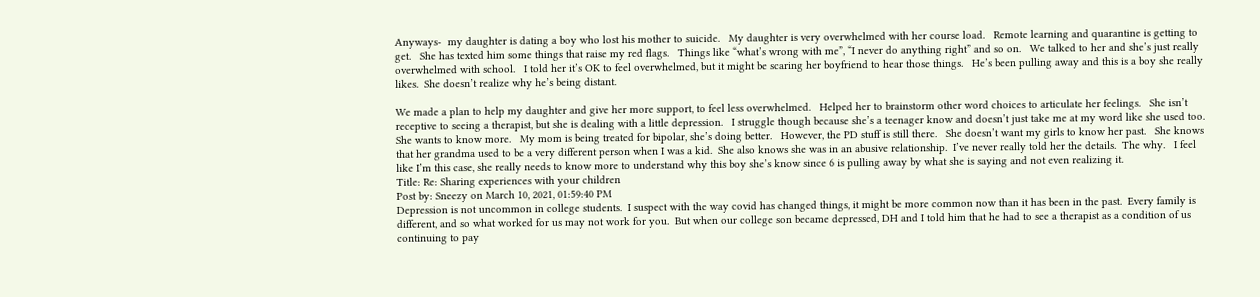Anyways-  my daughter is dating a boy who lost his mother to suicide.   My daughter is very overwhelmed with her course load.   Remote learning and quarantine is getting to get.   She has texted him some things that raise my red flags.   Things like “what’s wrong with me”, “I never do anything right” and so on.   We talked to her and she’s just really overwhelmed with school.   I told her it’s OK to feel overwhelmed, but it might be scaring her boyfriend to hear those things.   He’s been pulling away and this is a boy she really likes.  She doesn’t realize why he’s being distant.

We made a plan to help my daughter and give her more support, to feel less overwhelmed.   Helped her to brainstorm other word choices to articulate her feelings.   She isn’t receptive to seeing a therapist, but she is dealing with a little depression.   I struggle though because she’s a teenager know and doesn’t just take me at my word like she used too.   She wants to know more.   My mom is being treated for bipolar, she’s doing better.   However, the PD stuff is still there.   She doesn’t want my girls to know her past.   She knows that her grandma used to be a very different person when I was a kid.  She also knows she was in an abusive relationship.  I’ve never really told her the details.  The why.   I feel like I’m this case, she really needs to know more to understand why this boy she’s know since 6 is pulling away by what she is saying and not even realizing it.
Title: Re: Sharing experiences with your children
Post by: Sneezy on March 10, 2021, 01:59:40 PM
Depression is not uncommon in college students.  I suspect with the way covid has changed things, it might be more common now than it has been in the past.  Every family is different, and so what worked for us may not work for you.  But when our college son became depressed, DH and I told him that he had to see a therapist as a condition of us continuing to pay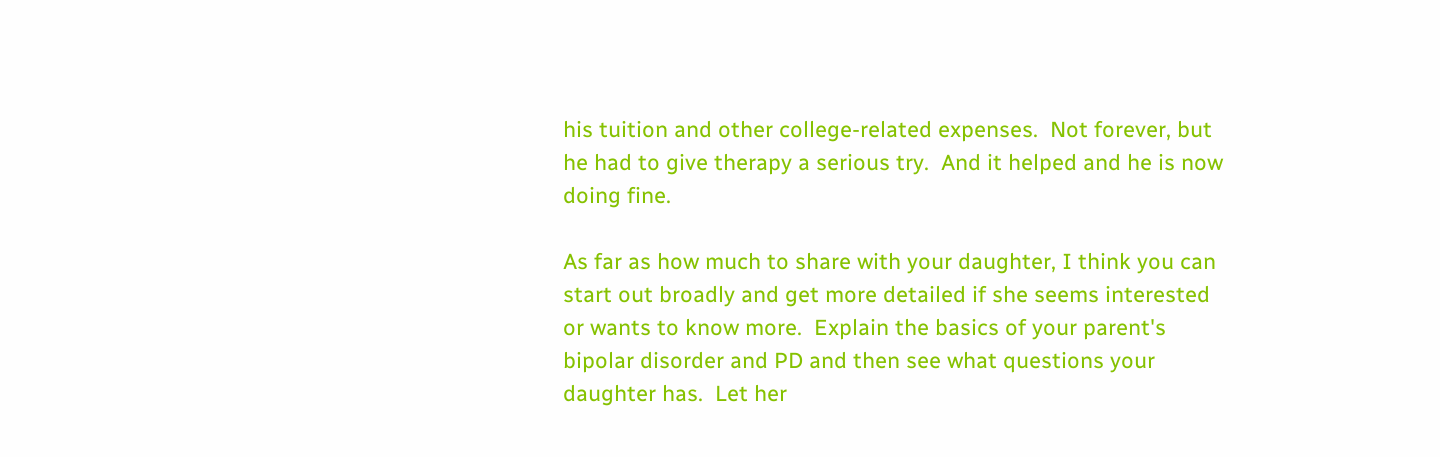his tuition and other college-related expenses.  Not forever, but he had to give therapy a serious try.  And it helped and he is now doing fine.

As far as how much to share with your daughter, I think you can start out broadly and get more detailed if she seems interested or wants to know more.  Explain the basics of your parent's bipolar disorder and PD and then see what questions your daughter has.  Let her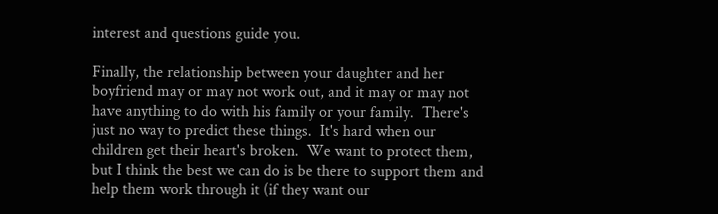interest and questions guide you.

Finally, the relationship between your daughter and her boyfriend may or may not work out, and it may or may not have anything to do with his family or your family.  There's just no way to predict these things.  It's hard when our children get their heart's broken.  We want to protect them, but I think the best we can do is be there to support them and help them work through it (if they want our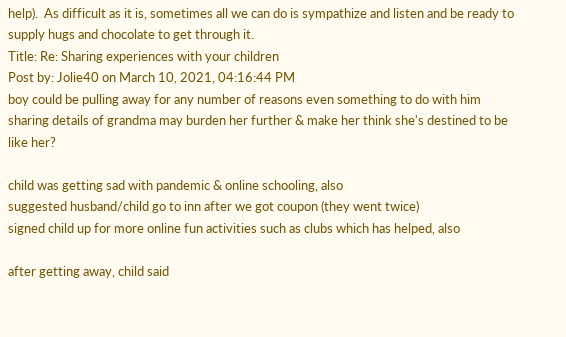help).  As difficult as it is, sometimes all we can do is sympathize and listen and be ready to supply hugs and chocolate to get through it.
Title: Re: Sharing experiences with your children
Post by: Jolie40 on March 10, 2021, 04:16:44 PM
boy could be pulling away for any number of reasons even something to do with him
sharing details of grandma may burden her further & make her think she's destined to be like her?

child was getting sad with pandemic & online schooling, also
suggested husband/child go to inn after we got coupon (they went twice)
signed child up for more online fun activities such as clubs which has helped, also

after getting away, child said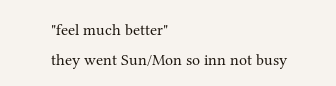"feel much better"
they went Sun/Mon so inn not busy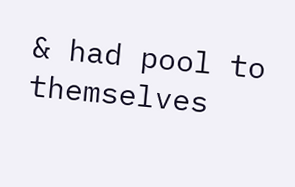& had pool to themselves